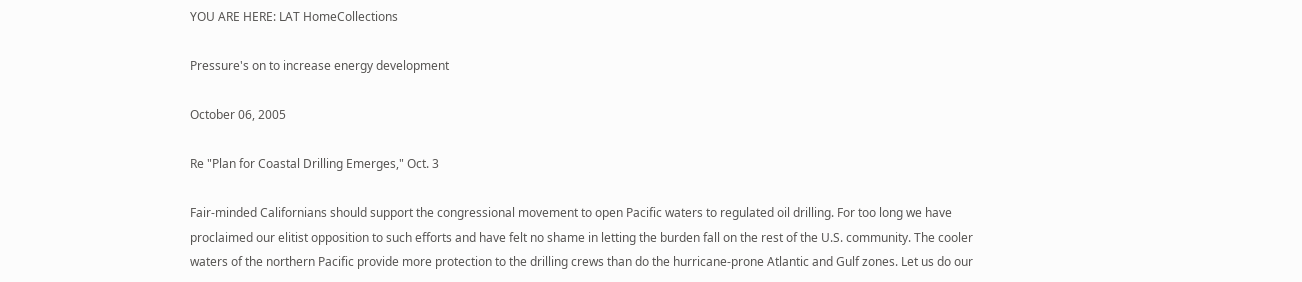YOU ARE HERE: LAT HomeCollections

Pressure's on to increase energy development

October 06, 2005

Re "Plan for Coastal Drilling Emerges," Oct. 3

Fair-minded Californians should support the congressional movement to open Pacific waters to regulated oil drilling. For too long we have proclaimed our elitist opposition to such efforts and have felt no shame in letting the burden fall on the rest of the U.S. community. The cooler waters of the northern Pacific provide more protection to the drilling crews than do the hurricane-prone Atlantic and Gulf zones. Let us do our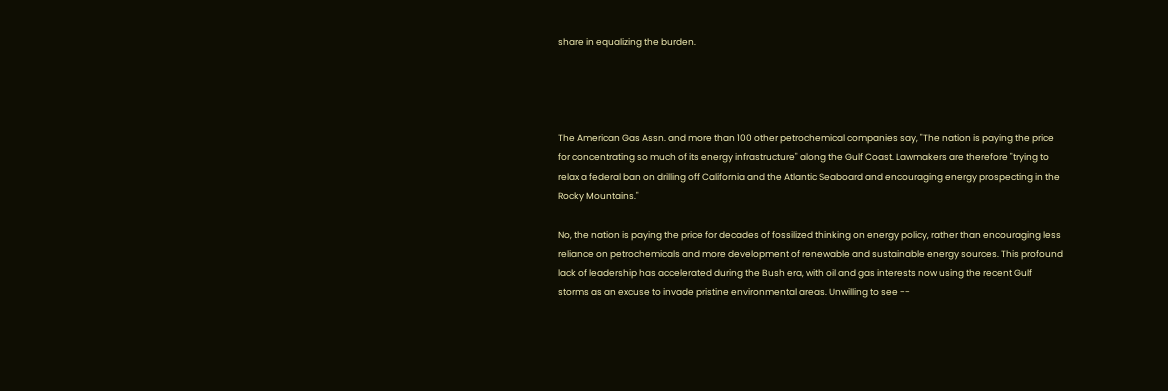share in equalizing the burden.




The American Gas Assn. and more than 100 other petrochemical companies say, "The nation is paying the price for concentrating so much of its energy infrastructure" along the Gulf Coast. Lawmakers are therefore "trying to relax a federal ban on drilling off California and the Atlantic Seaboard and encouraging energy prospecting in the Rocky Mountains."

No, the nation is paying the price for decades of fossilized thinking on energy policy, rather than encouraging less reliance on petrochemicals and more development of renewable and sustainable energy sources. This profound lack of leadership has accelerated during the Bush era, with oil and gas interests now using the recent Gulf storms as an excuse to invade pristine environmental areas. Unwilling to see --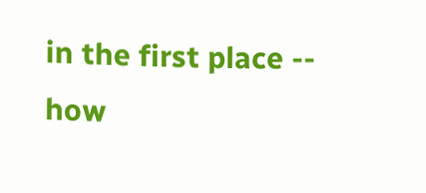in the first place -- how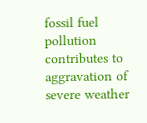fossil fuel pollution contributes to aggravation of severe weather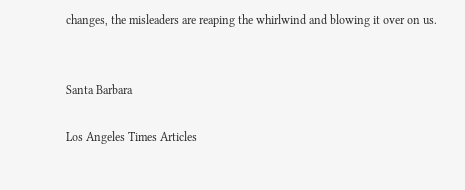changes, the misleaders are reaping the whirlwind and blowing it over on us.


Santa Barbara

Los Angeles Times Articles